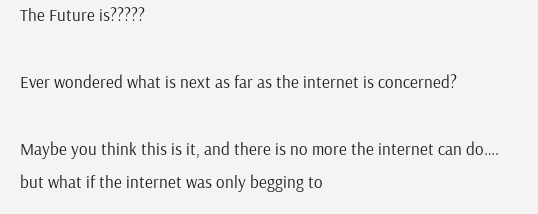The Future is?????

Ever wondered what is next as far as the internet is concerned?

Maybe you think this is it, and there is no more the internet can do…. but what if the internet was only begging to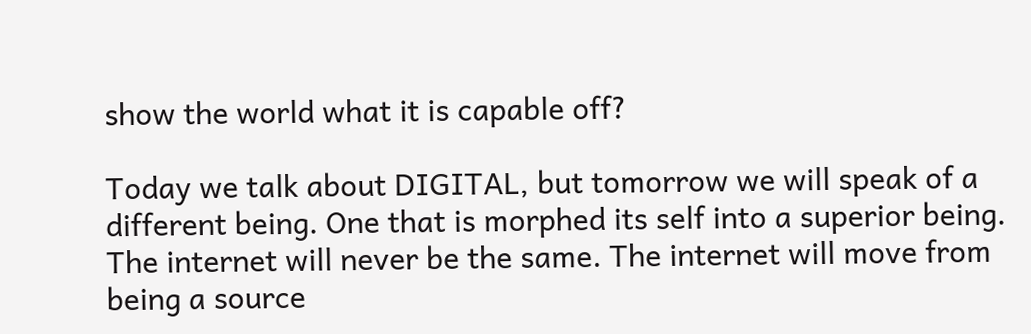show the world what it is capable off?

Today we talk about DIGITAL, but tomorrow we will speak of a different being. One that is morphed its self into a superior being. The internet will never be the same. The internet will move from being a source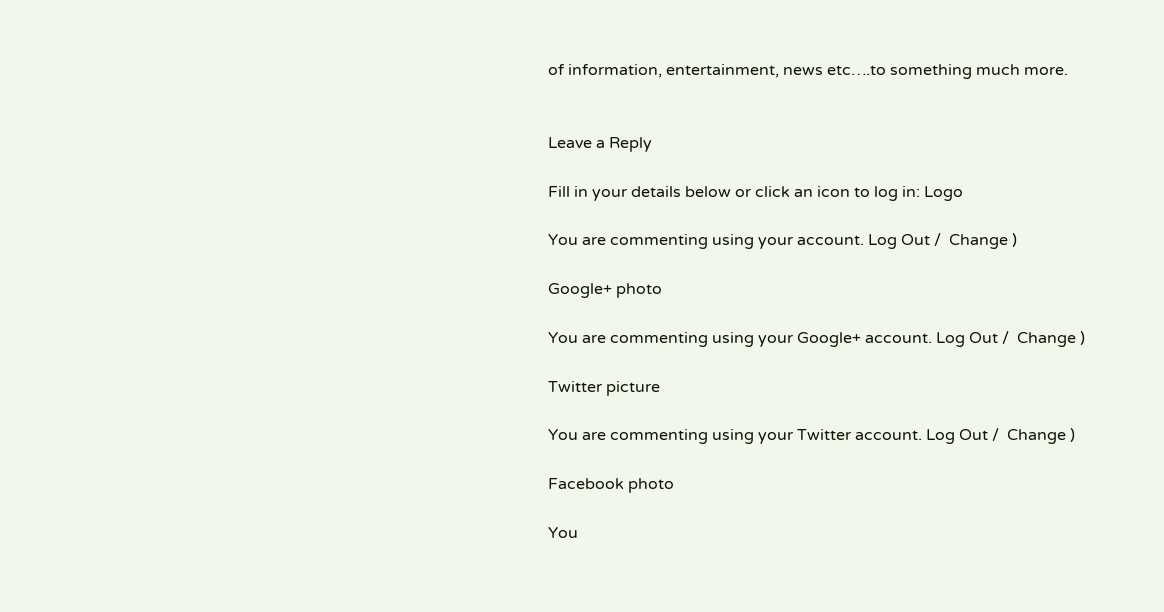of information, entertainment, news etc….to something much more.


Leave a Reply

Fill in your details below or click an icon to log in: Logo

You are commenting using your account. Log Out /  Change )

Google+ photo

You are commenting using your Google+ account. Log Out /  Change )

Twitter picture

You are commenting using your Twitter account. Log Out /  Change )

Facebook photo

You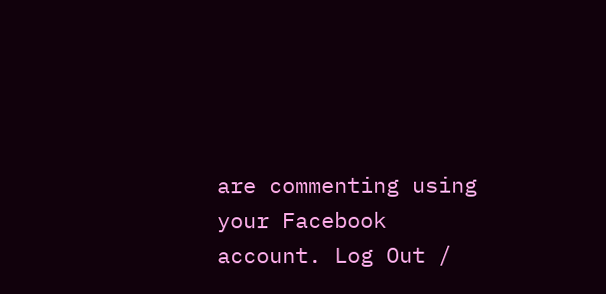are commenting using your Facebook account. Log Out /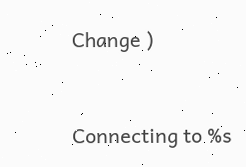Change )


Connecting to %s